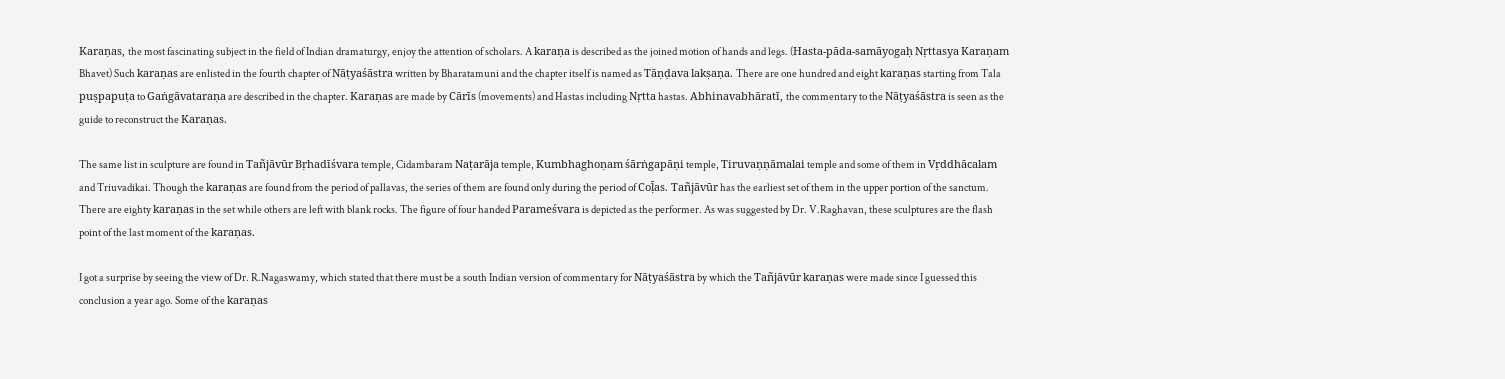Karaṇas, the most fascinating subject in the field of Indian dramaturgy, enjoy the attention of scholars. A karaṇa is described as the joined motion of hands and legs. (Hasta-pāda-samāyogaḥ Nṛttasya Karaṇam Bhavet) Such karaṇas are enlisted in the fourth chapter of Nāṭyaśāstra written by Bharatamuni and the chapter itself is named as Tāṇḍava lakṣaṇa. There are one hundred and eight karaṇas starting from Tala puṣpapuṭa to Gaṅgāvataraṇa are described in the chapter. Karaṇas are made by Cārīs (movements) and Hastas including Nṛtta hastas. Abhinavabhāratī, the commentary to the Nāṭyaśāstra is seen as the guide to reconstruct the Karaṇas.

The same list in sculpture are found in Tañjāvūr Bṛhadīśvara temple, Cidambaram Naṭarāja temple, Kumbhaghoṇam śārṅgapāṇi temple, Tiruvaṇṇāmalai temple and some of them in Vṛddhācalam and Triuvadikai. Though the karaṇas are found from the period of pallavas, the series of them are found only during the period of Coḹas. Tañjāvūr has the earliest set of them in the upper portion of the sanctum. There are eighty karaṇas in the set while others are left with blank rocks. The figure of four handed Parameśvara is depicted as the performer. As was suggested by Dr. V.Raghavan, these sculptures are the flash point of the last moment of the karaṇas.

I got a surprise by seeing the view of Dr. R.Nagaswamy, which stated that there must be a south Indian version of commentary for Nāṭyaśāstra by which the Tañjāvūr karaṇas were made since I guessed this conclusion a year ago. Some of the karaṇas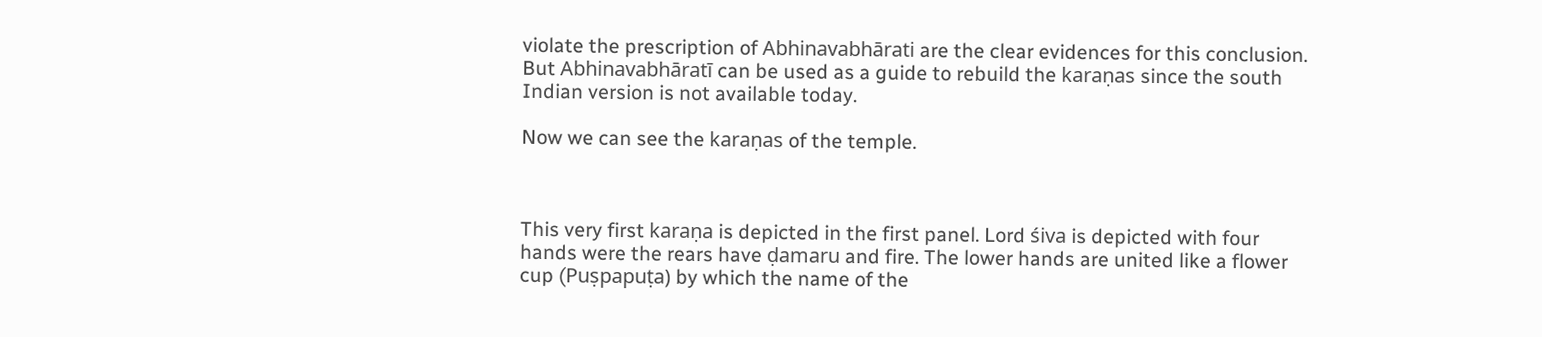violate the prescription of Abhinavabhārati are the clear evidences for this conclusion. But Abhinavabhāratī can be used as a guide to rebuild the karaṇas since the south Indian version is not available today.

Now we can see the karaṇas of the temple.



This very first karaṇa is depicted in the first panel. Lord śiva is depicted with four hands were the rears have ḍamaru and fire. The lower hands are united like a flower cup (Puṣpapuṭa) by which the name of the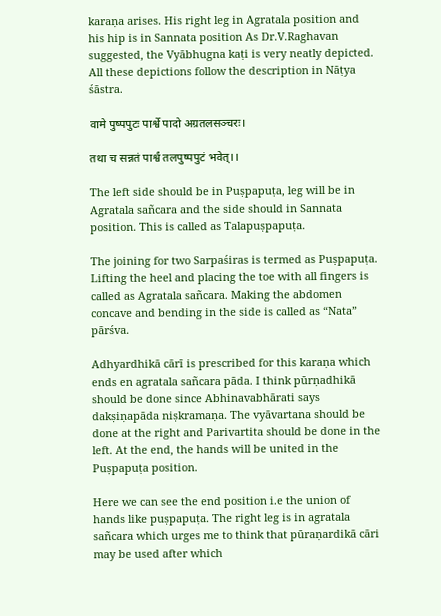karaṇa arises. His right leg in Agratala position and his hip is in Sannata position As Dr.V.Raghavan suggested, the Vyābhugna kaṭi is very neatly depicted. All these depictions follow the description in Nāṭya śāstra.

वामे पुष्पपुटः पार्श्वे पादो अग्रतलसञ्चरः।

तथा च सन्नतं पार्श्वं तलपुष्पपुटं भवेत्।।

The left side should be in Puṣpapuṭa, leg will be in Agratala sañcara and the side should in Sannata position. This is called as Talapuṣpapuṭa.

The joining for two Sarpaśiras is termed as Puṣpapuṭa. Lifting the heel and placing the toe with all fingers is called as Agratala sañcara. Making the abdomen concave and bending in the side is called as “Nata” pārśva.

Adhyardhikā cārī is prescribed for this karaṇa which ends en agratala sañcara pāda. I think pūrṇadhikā should be done since Abhinavabhārati says dakṣiṇapāda niṣkramaṇa. The vyāvartana should be done at the right and Parivartita should be done in the left. At the end, the hands will be united in the Puṣpapuṭa position.

Here we can see the end position i.e the union of hands like puṣpapuṭa. The right leg is in agratala sañcara which urges me to think that pūraṇardikā cāri may be used after which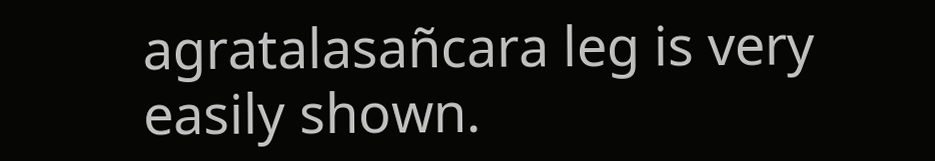agratalasañcara leg is very easily shown.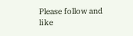Please follow and like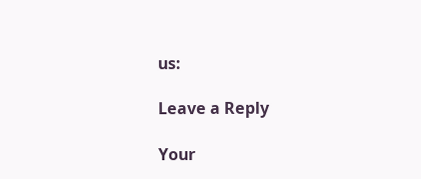us:

Leave a Reply

Your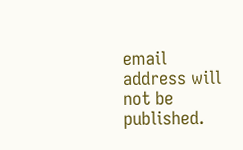email address will not be published.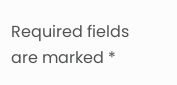Required fields are marked *